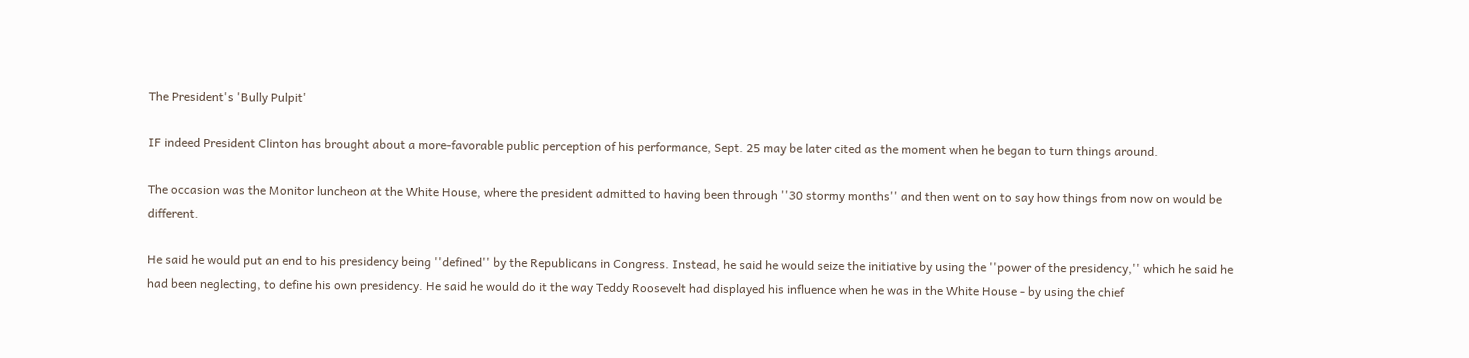The President's 'Bully Pulpit'

IF indeed President Clinton has brought about a more-favorable public perception of his performance, Sept. 25 may be later cited as the moment when he began to turn things around.

The occasion was the Monitor luncheon at the White House, where the president admitted to having been through ''30 stormy months'' and then went on to say how things from now on would be different.

He said he would put an end to his presidency being ''defined'' by the Republicans in Congress. Instead, he said he would seize the initiative by using the ''power of the presidency,'' which he said he had been neglecting, to define his own presidency. He said he would do it the way Teddy Roosevelt had displayed his influence when he was in the White House - by using the chief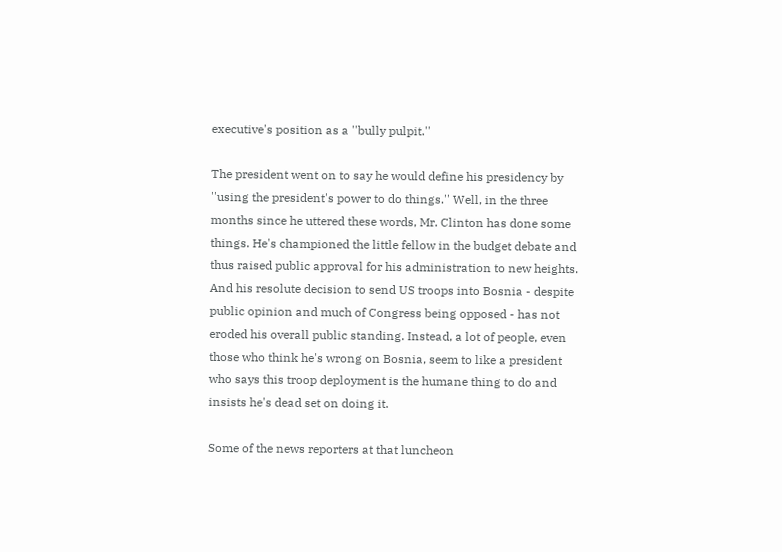executive's position as a ''bully pulpit.''

The president went on to say he would define his presidency by ''using the president's power to do things.'' Well, in the three months since he uttered these words, Mr. Clinton has done some things. He's championed the little fellow in the budget debate and thus raised public approval for his administration to new heights. And his resolute decision to send US troops into Bosnia - despite public opinion and much of Congress being opposed - has not eroded his overall public standing. Instead, a lot of people, even those who think he's wrong on Bosnia, seem to like a president who says this troop deployment is the humane thing to do and insists he's dead set on doing it.

Some of the news reporters at that luncheon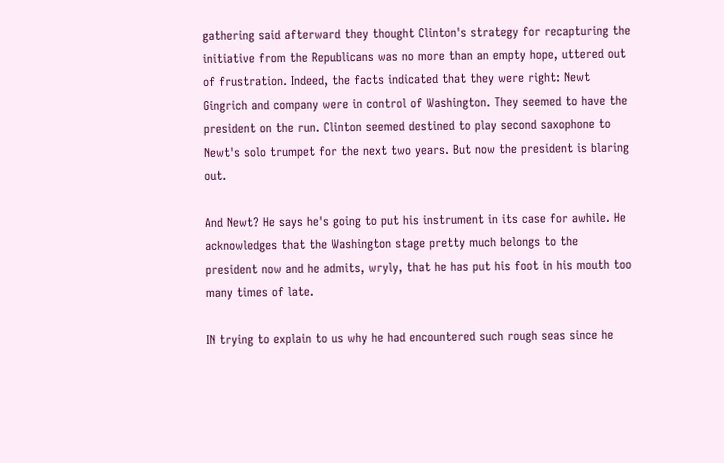gathering said afterward they thought Clinton's strategy for recapturing the initiative from the Republicans was no more than an empty hope, uttered out of frustration. Indeed, the facts indicated that they were right: Newt Gingrich and company were in control of Washington. They seemed to have the president on the run. Clinton seemed destined to play second saxophone to Newt's solo trumpet for the next two years. But now the president is blaring out.

And Newt? He says he's going to put his instrument in its case for awhile. He acknowledges that the Washington stage pretty much belongs to the president now and he admits, wryly, that he has put his foot in his mouth too many times of late.

IN trying to explain to us why he had encountered such rough seas since he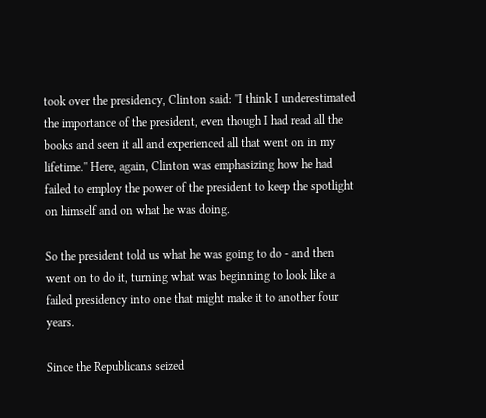took over the presidency, Clinton said: ''I think I underestimated the importance of the president, even though I had read all the books and seen it all and experienced all that went on in my lifetime.'' Here, again, Clinton was emphasizing how he had failed to employ the power of the president to keep the spotlight on himself and on what he was doing.

So the president told us what he was going to do - and then went on to do it, turning what was beginning to look like a failed presidency into one that might make it to another four years.

Since the Republicans seized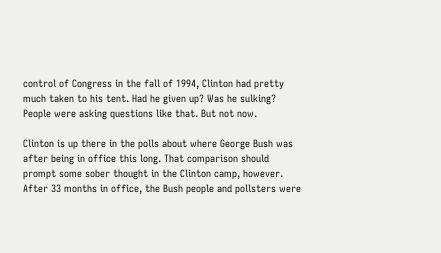control of Congress in the fall of 1994, Clinton had pretty much taken to his tent. Had he given up? Was he sulking? People were asking questions like that. But not now.

Clinton is up there in the polls about where George Bush was after being in office this long. That comparison should prompt some sober thought in the Clinton camp, however. After 33 months in office, the Bush people and pollsters were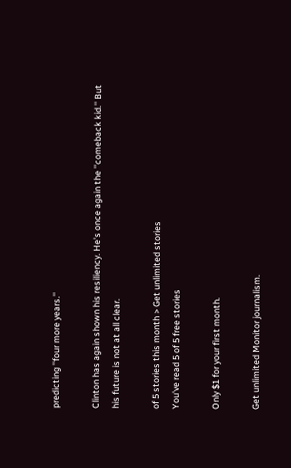predicting ''four more years.''

Clinton has again shown his resiliency. He's once again the ''comeback kid.'' But his future is not at all clear.

of 5 stories this month > Get unlimited stories
You've read 5 of 5 free stories

Only $1 for your first month.

Get unlimited Monitor journalism.